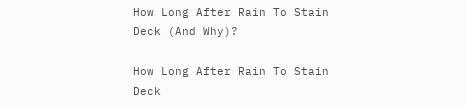How Long After Rain To Stain Deck (And Why)?

How Long After Rain To Stain Deck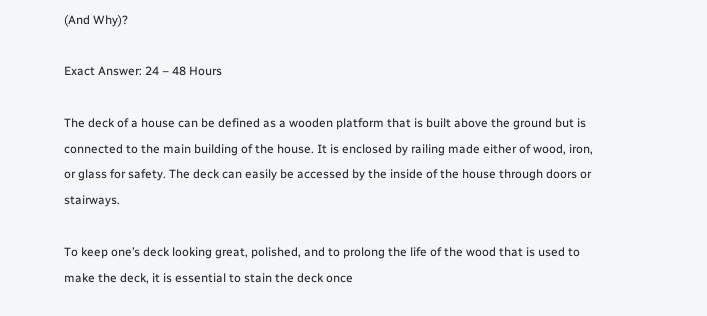(And Why)?

Exact Answer: 24 – 48 Hours

The deck of a house can be defined as a wooden platform that is built above the ground but is connected to the main building of the house. It is enclosed by railing made either of wood, iron, or glass for safety. The deck can easily be accessed by the inside of the house through doors or stairways.

To keep one’s deck looking great, polished, and to prolong the life of the wood that is used to make the deck, it is essential to stain the deck once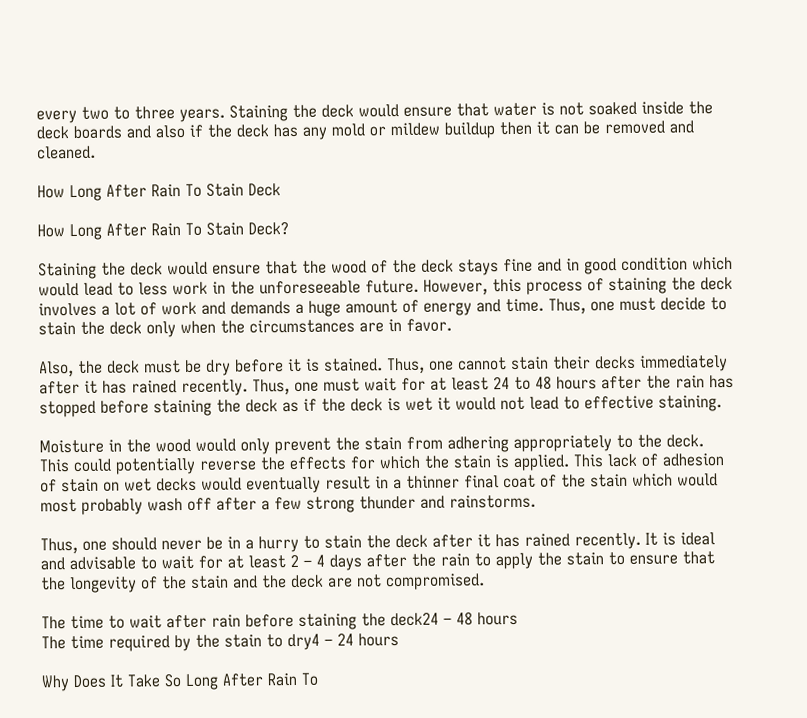every two to three years. Staining the deck would ensure that water is not soaked inside the deck boards and also if the deck has any mold or mildew buildup then it can be removed and cleaned.

How Long After Rain To Stain Deck

How Long After Rain To Stain Deck?

Staining the deck would ensure that the wood of the deck stays fine and in good condition which would lead to less work in the unforeseeable future. However, this process of staining the deck involves a lot of work and demands a huge amount of energy and time. Thus, one must decide to stain the deck only when the circumstances are in favor.

Also, the deck must be dry before it is stained. Thus, one cannot stain their decks immediately after it has rained recently. Thus, one must wait for at least 24 to 48 hours after the rain has stopped before staining the deck as if the deck is wet it would not lead to effective staining.

Moisture in the wood would only prevent the stain from adhering appropriately to the deck. This could potentially reverse the effects for which the stain is applied. This lack of adhesion of stain on wet decks would eventually result in a thinner final coat of the stain which would most probably wash off after a few strong thunder and rainstorms.

Thus, one should never be in a hurry to stain the deck after it has rained recently. It is ideal and advisable to wait for at least 2 – 4 days after the rain to apply the stain to ensure that the longevity of the stain and the deck are not compromised.

The time to wait after rain before staining the deck24 – 48 hours
The time required by the stain to dry4 – 24 hours

Why Does It Take So Long After Rain To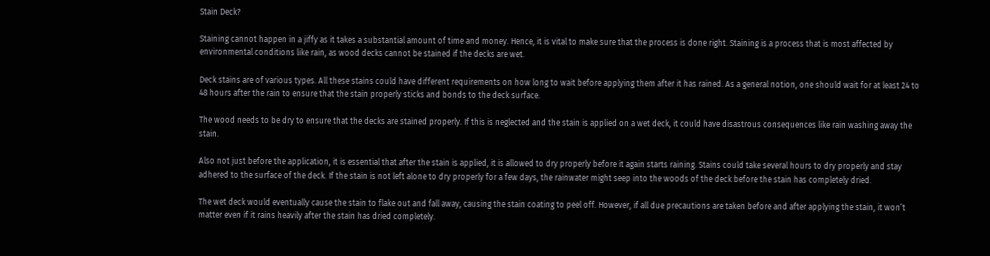Stain Deck?

Staining cannot happen in a jiffy as it takes a substantial amount of time and money. Hence, it is vital to make sure that the process is done right. Staining is a process that is most affected by environmental conditions like rain, as wood decks cannot be stained if the decks are wet.

Deck stains are of various types. All these stains could have different requirements on how long to wait before applying them after it has rained. As a general notion, one should wait for at least 24 to 48 hours after the rain to ensure that the stain properly sticks and bonds to the deck surface.

The wood needs to be dry to ensure that the decks are stained properly. If this is neglected and the stain is applied on a wet deck, it could have disastrous consequences like rain washing away the stain.

Also not just before the application, it is essential that after the stain is applied, it is allowed to dry properly before it again starts raining. Stains could take several hours to dry properly and stay adhered to the surface of the deck. If the stain is not left alone to dry properly for a few days, the rainwater might seep into the woods of the deck before the stain has completely dried.

The wet deck would eventually cause the stain to flake out and fall away, causing the stain coating to peel off. However, if all due precautions are taken before and after applying the stain, it won’t matter even if it rains heavily after the stain has dried completely.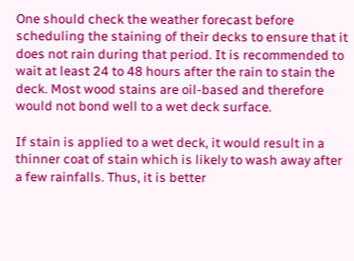One should check the weather forecast before scheduling the staining of their decks to ensure that it does not rain during that period. It is recommended to wait at least 24 to 48 hours after the rain to stain the deck. Most wood stains are oil-based and therefore would not bond well to a wet deck surface.

If stain is applied to a wet deck, it would result in a thinner coat of stain which is likely to wash away after a few rainfalls. Thus, it is better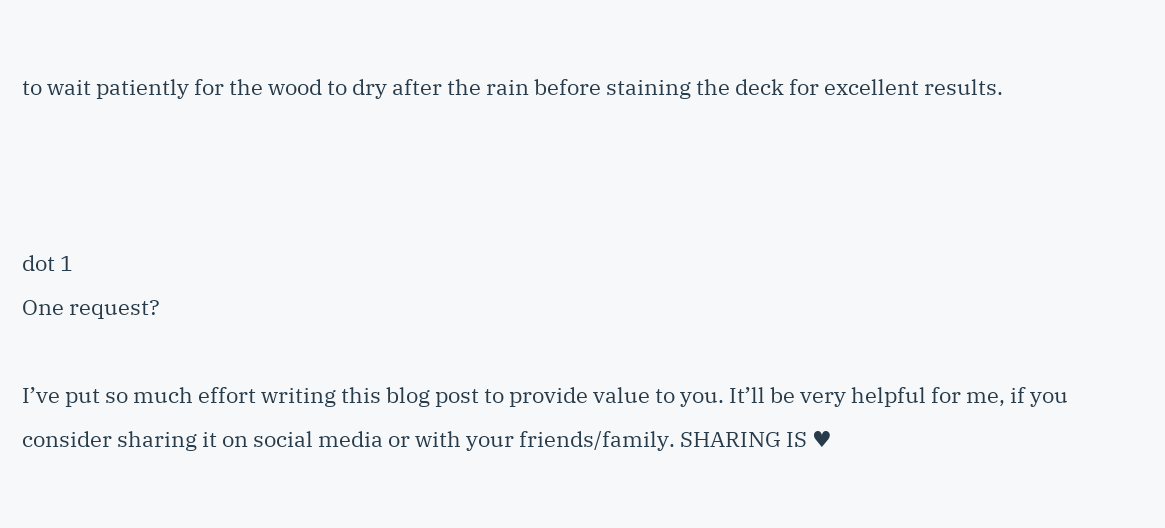to wait patiently for the wood to dry after the rain before staining the deck for excellent results.



dot 1
One request?

I’ve put so much effort writing this blog post to provide value to you. It’ll be very helpful for me, if you consider sharing it on social media or with your friends/family. SHARING IS ♥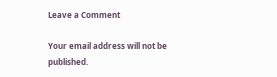Leave a Comment

Your email address will not be published.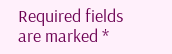Required fields are marked *